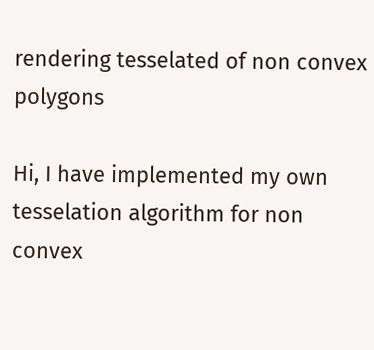rendering tesselated of non convex polygons

Hi, I have implemented my own tesselation algorithm for non convex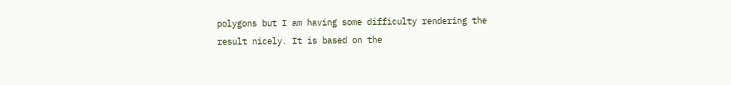polygons but I am having some difficulty rendering the result nicely. It is based on the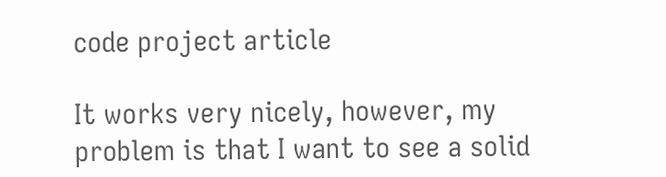code project article

It works very nicely, however, my problem is that I want to see a solid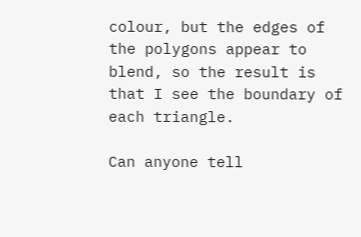colour, but the edges of the polygons appear to blend, so the result is that I see the boundary of each triangle.

Can anyone tell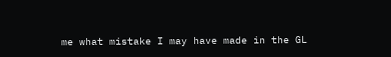me what mistake I may have made in the GL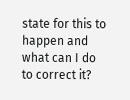state for this to happen and what can I do to correct it?